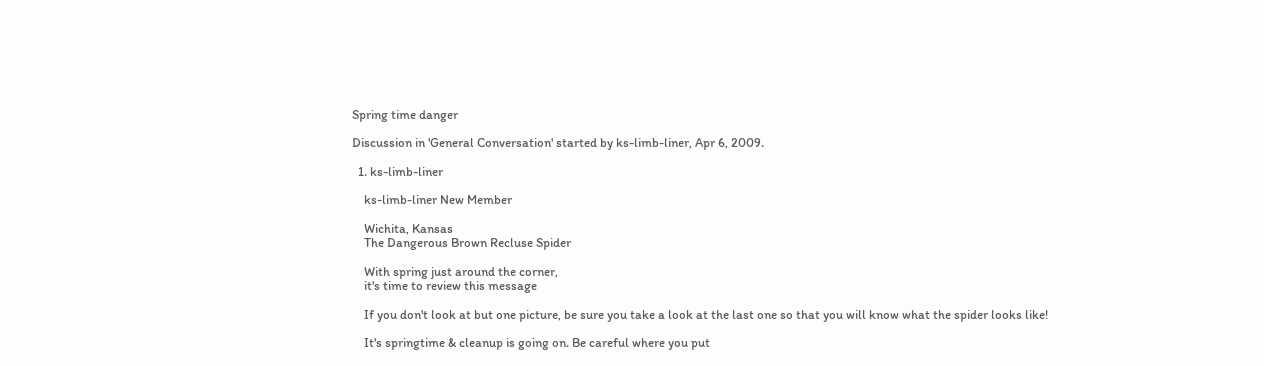Spring time danger

Discussion in 'General Conversation' started by ks-limb-liner, Apr 6, 2009.

  1. ks-limb-liner

    ks-limb-liner New Member

    Wichita, Kansas
    The Dangerous Brown Recluse Spider

    With spring just around the corner,
    it's time to review this message

    If you don't look at but one picture, be sure you take a look at the last one so that you will know what the spider looks like!

    It's springtime & cleanup is going on. Be careful where you put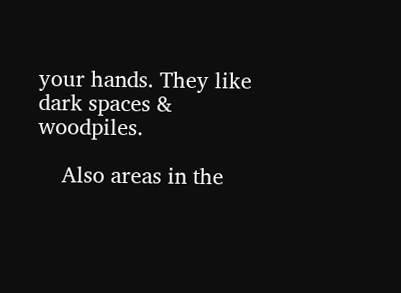your hands. They like dark spaces & woodpiles.

    Also areas in the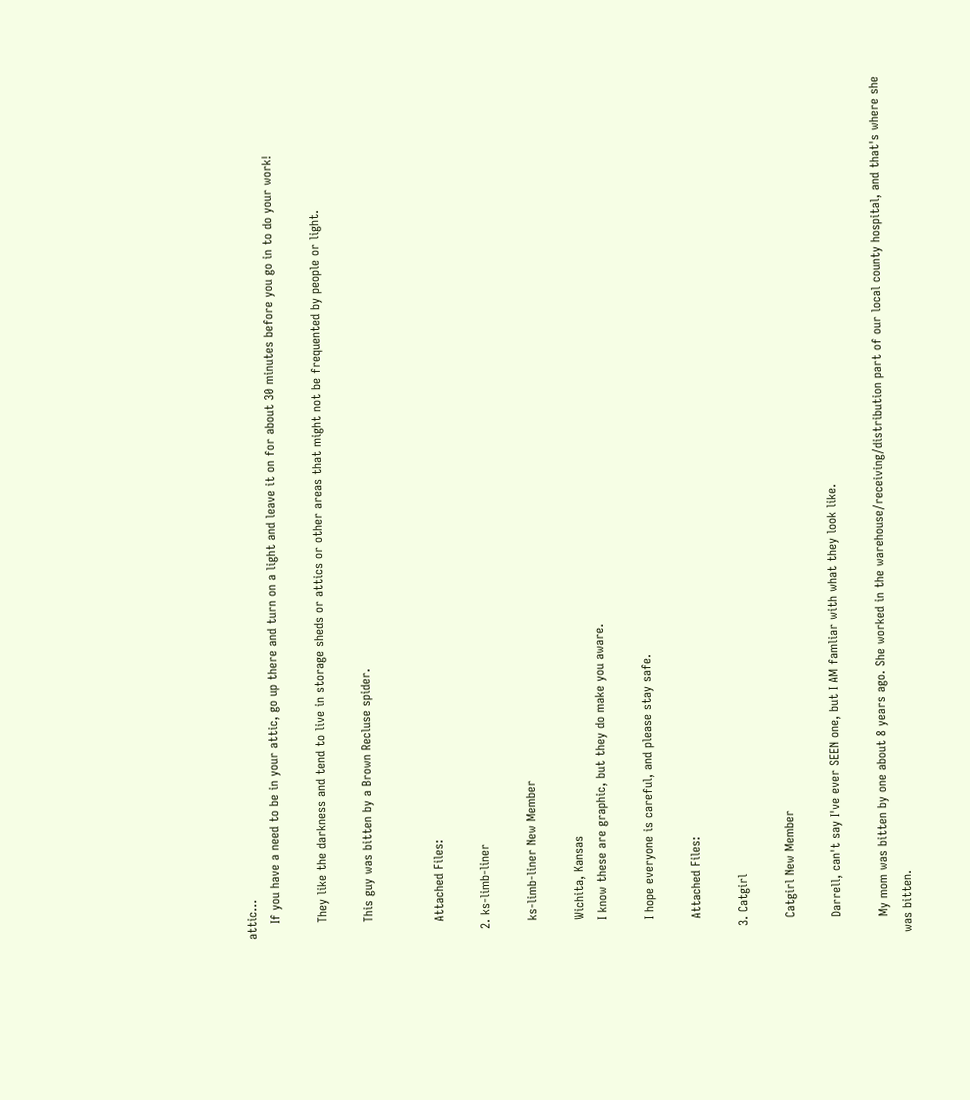attic...
    If you have a need to be in your attic, go up there and turn on a light and leave it on for about 30 minutes before you go in to do your work!

    They like the darkness and tend to live in storage sheds or attics or other areas that might not be frequented by people or light.

    This guy was bitten by a Brown Recluse spider.


    Attached Files:

  2. ks-limb-liner

    ks-limb-liner New Member

    Wichita, Kansas
    I know these are graphic, but they do make you aware.

    I hope everyone is careful, and please stay safe.

    Attached Files:

  3. Catgirl

    Catgirl New Member

    Darrell, can't say I've ever SEEN one, but I AM famliar with what they look like.

    My mom was bitten by one about 8 years ago. She worked in the warehouse/receiving/distribution part of our local county hospital, and that's where she was bitten.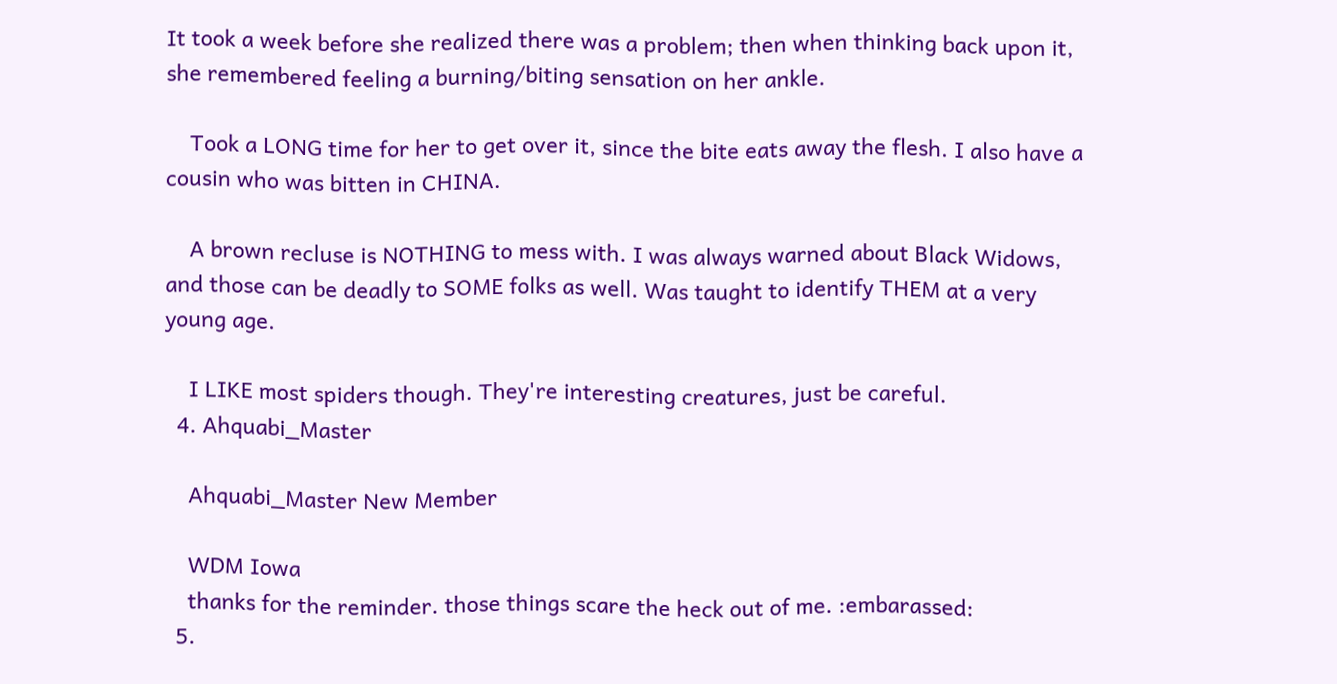It took a week before she realized there was a problem; then when thinking back upon it, she remembered feeling a burning/biting sensation on her ankle.

    Took a LONG time for her to get over it, since the bite eats away the flesh. I also have a cousin who was bitten in CHINA.

    A brown recluse is NOTHING to mess with. I was always warned about Black Widows, and those can be deadly to SOME folks as well. Was taught to identify THEM at a very young age.

    I LIKE most spiders though. They're interesting creatures, just be careful.
  4. Ahquabi_Master

    Ahquabi_Master New Member

    WDM Iowa
    thanks for the reminder. those things scare the heck out of me. :embarassed:
  5.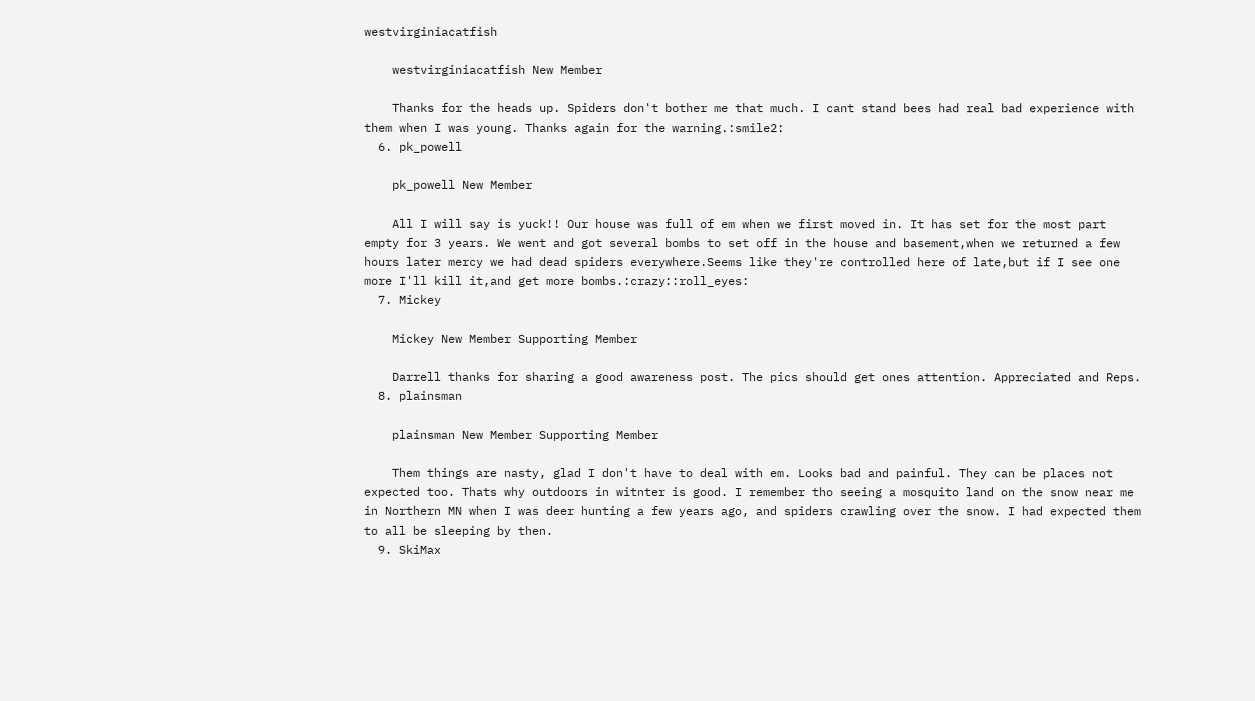westvirginiacatfish

    westvirginiacatfish New Member

    Thanks for the heads up. Spiders don't bother me that much. I cant stand bees had real bad experience with them when I was young. Thanks again for the warning.:smile2:
  6. pk_powell

    pk_powell New Member

    All I will say is yuck!! Our house was full of em when we first moved in. It has set for the most part empty for 3 years. We went and got several bombs to set off in the house and basement,when we returned a few hours later mercy we had dead spiders everywhere.Seems like they're controlled here of late,but if I see one more I'll kill it,and get more bombs.:crazy::roll_eyes:
  7. Mickey

    Mickey New Member Supporting Member

    Darrell thanks for sharing a good awareness post. The pics should get ones attention. Appreciated and Reps.
  8. plainsman

    plainsman New Member Supporting Member

    Them things are nasty, glad I don't have to deal with em. Looks bad and painful. They can be places not expected too. Thats why outdoors in witnter is good. I remember tho seeing a mosquito land on the snow near me in Northern MN when I was deer hunting a few years ago, and spiders crawling over the snow. I had expected them to all be sleeping by then.
  9. SkiMax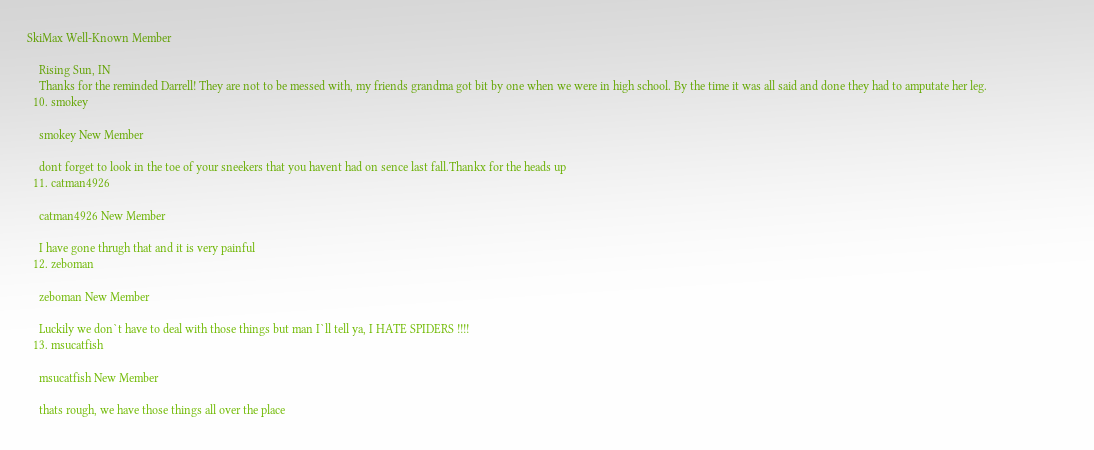SkiMax Well-Known Member

    Rising Sun, IN
    Thanks for the reminded Darrell! They are not to be messed with, my friends grandma got bit by one when we were in high school. By the time it was all said and done they had to amputate her leg.
  10. smokey

    smokey New Member

    dont forget to look in the toe of your sneekers that you havent had on sence last fall.Thankx for the heads up
  11. catman4926

    catman4926 New Member

    I have gone thrugh that and it is very painful
  12. zeboman

    zeboman New Member

    Luckily we don`t have to deal with those things but man I`ll tell ya, I HATE SPIDERS !!!!
  13. msucatfish

    msucatfish New Member

    thats rough, we have those things all over the place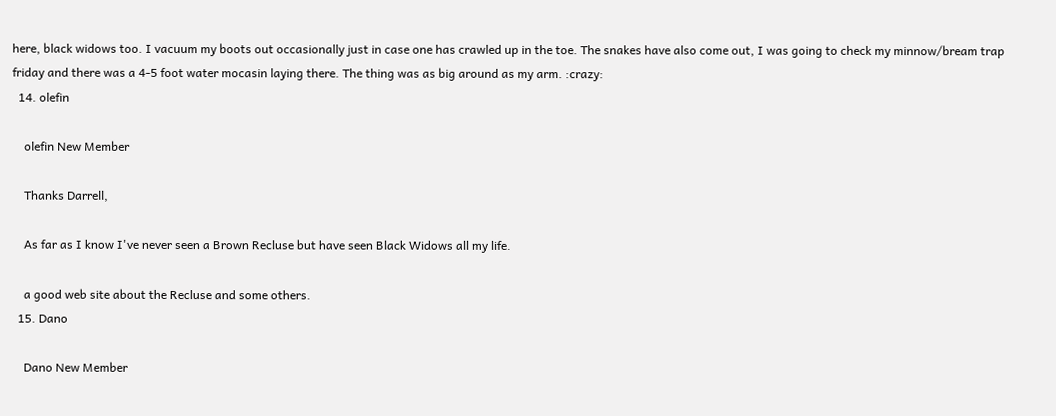here, black widows too. I vacuum my boots out occasionally just in case one has crawled up in the toe. The snakes have also come out, I was going to check my minnow/bream trap friday and there was a 4-5 foot water mocasin laying there. The thing was as big around as my arm. :crazy:
  14. olefin

    olefin New Member

    Thanks Darrell,

    As far as I know I've never seen a Brown Recluse but have seen Black Widows all my life.

    a good web site about the Recluse and some others.
  15. Dano

    Dano New Member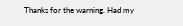Thanks for the warning. Had my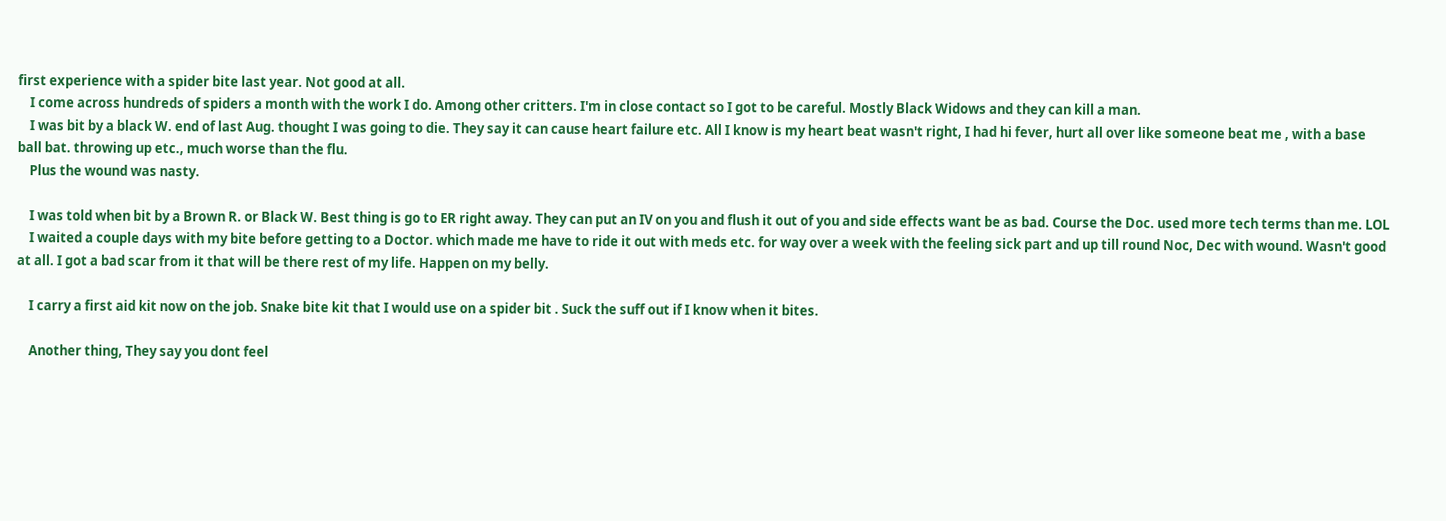first experience with a spider bite last year. Not good at all.
    I come across hundreds of spiders a month with the work I do. Among other critters. I'm in close contact so I got to be careful. Mostly Black Widows and they can kill a man.
    I was bit by a black W. end of last Aug. thought I was going to die. They say it can cause heart failure etc. All I know is my heart beat wasn't right, I had hi fever, hurt all over like someone beat me , with a base ball bat. throwing up etc., much worse than the flu.
    Plus the wound was nasty.

    I was told when bit by a Brown R. or Black W. Best thing is go to ER right away. They can put an IV on you and flush it out of you and side effects want be as bad. Course the Doc. used more tech terms than me. LOL
    I waited a couple days with my bite before getting to a Doctor. which made me have to ride it out with meds etc. for way over a week with the feeling sick part and up till round Noc, Dec with wound. Wasn't good at all. I got a bad scar from it that will be there rest of my life. Happen on my belly.

    I carry a first aid kit now on the job. Snake bite kit that I would use on a spider bit . Suck the suff out if I know when it bites.

    Another thing, They say you dont feel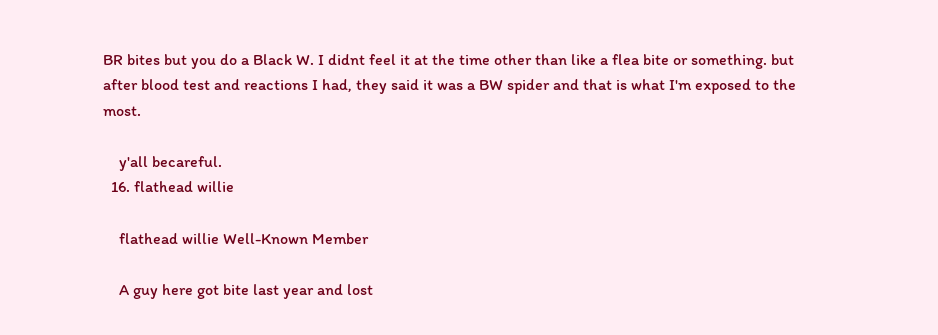BR bites but you do a Black W. I didnt feel it at the time other than like a flea bite or something. but after blood test and reactions I had, they said it was a BW spider and that is what I'm exposed to the most.

    y'all becareful.
  16. flathead willie

    flathead willie Well-Known Member

    A guy here got bite last year and lost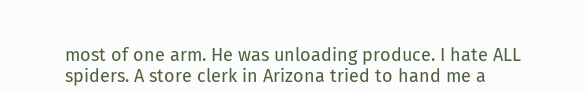most of one arm. He was unloading produce. I hate ALL spiders. A store clerk in Arizona tried to hand me a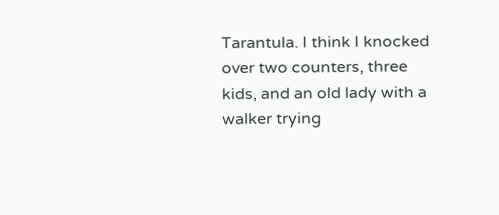Tarantula. I think I knocked over two counters, three kids, and an old lady with a walker trying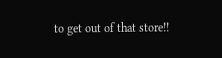to get out of that store!!